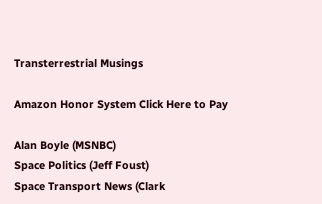Transterrestrial Musings

Amazon Honor System Click Here to Pay

Alan Boyle (MSNBC)
Space Politics (Jeff Foust)
Space Transport News (Clark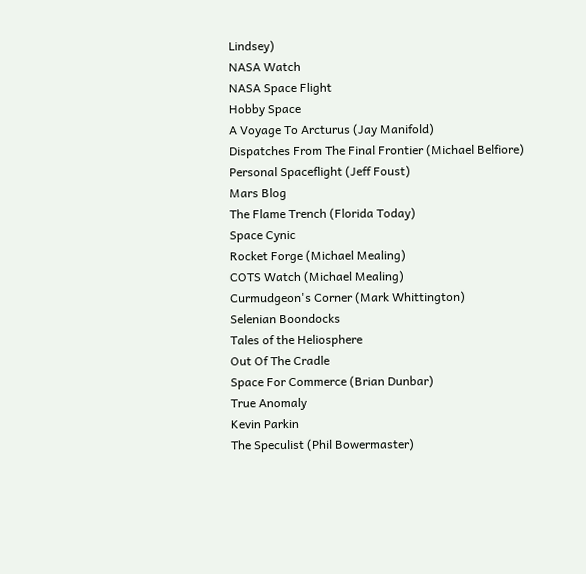Lindsey)
NASA Watch
NASA Space Flight
Hobby Space
A Voyage To Arcturus (Jay Manifold)
Dispatches From The Final Frontier (Michael Belfiore)
Personal Spaceflight (Jeff Foust)
Mars Blog
The Flame Trench (Florida Today)
Space Cynic
Rocket Forge (Michael Mealing)
COTS Watch (Michael Mealing)
Curmudgeon's Corner (Mark Whittington)
Selenian Boondocks
Tales of the Heliosphere
Out Of The Cradle
Space For Commerce (Brian Dunbar)
True Anomaly
Kevin Parkin
The Speculist (Phil Bowermaster)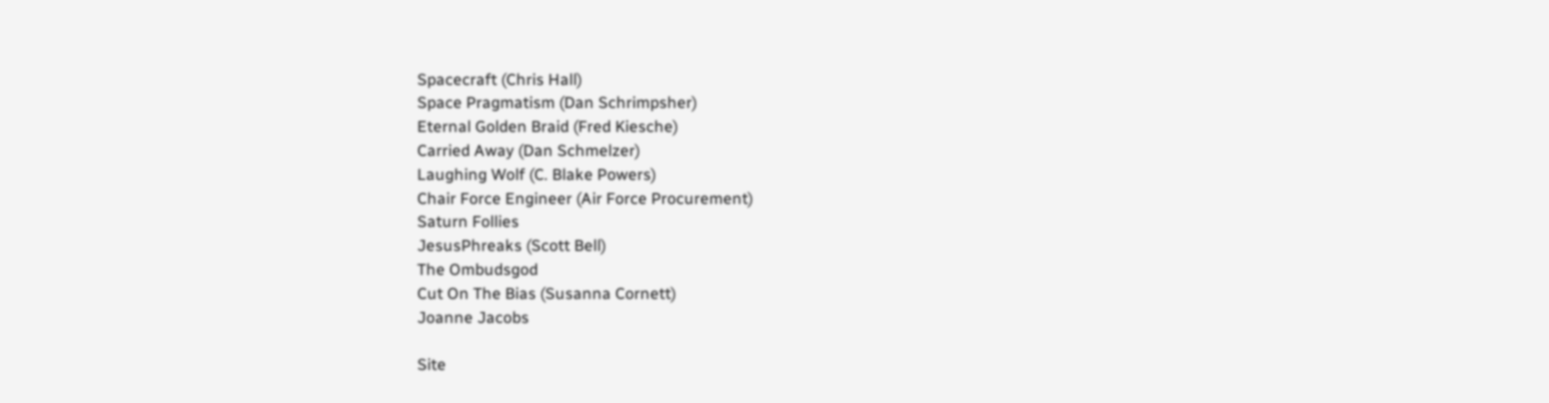Spacecraft (Chris Hall)
Space Pragmatism (Dan Schrimpsher)
Eternal Golden Braid (Fred Kiesche)
Carried Away (Dan Schmelzer)
Laughing Wolf (C. Blake Powers)
Chair Force Engineer (Air Force Procurement)
Saturn Follies
JesusPhreaks (Scott Bell)
The Ombudsgod
Cut On The Bias (Susanna Cornett)
Joanne Jacobs

Site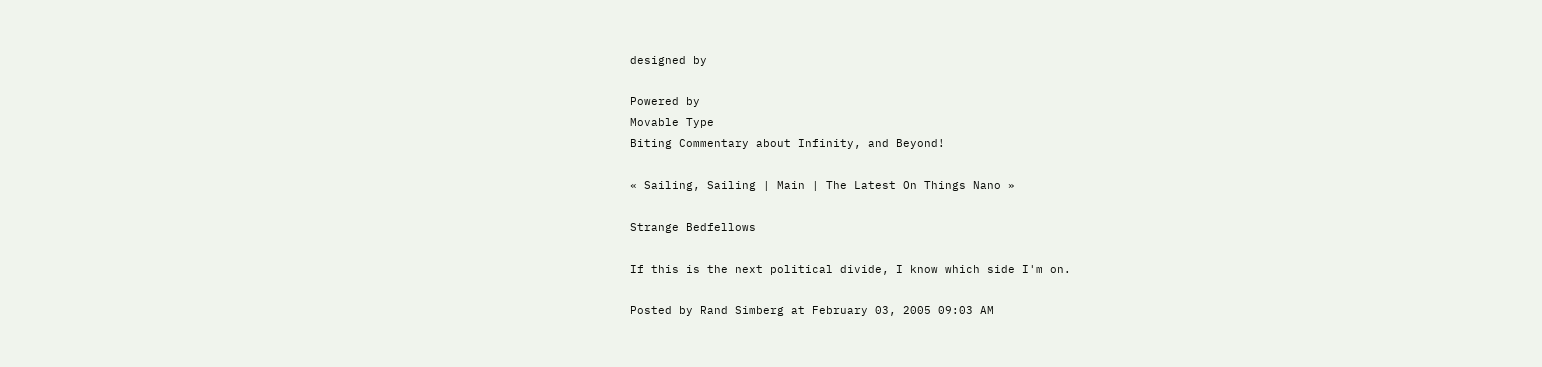designed by

Powered by
Movable Type
Biting Commentary about Infinity, and Beyond!

« Sailing, Sailing | Main | The Latest On Things Nano »

Strange Bedfellows

If this is the next political divide, I know which side I'm on.

Posted by Rand Simberg at February 03, 2005 09:03 AM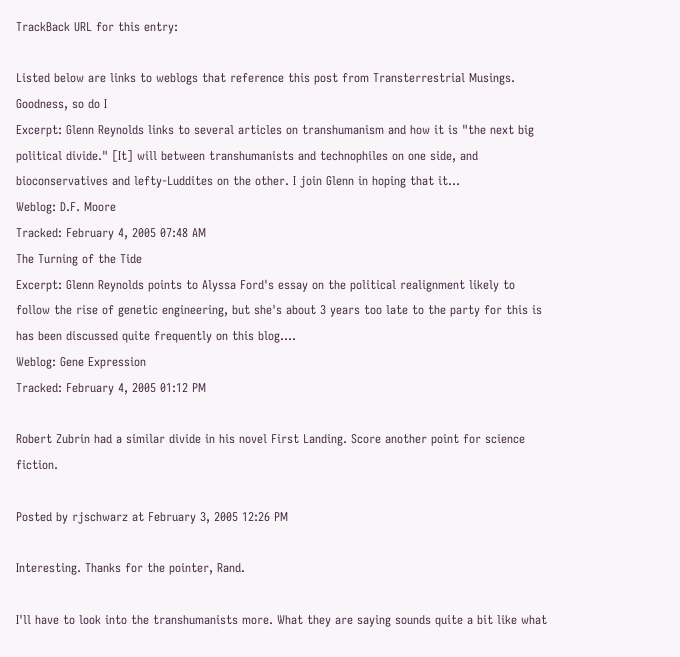TrackBack URL for this entry:

Listed below are links to weblogs that reference this post from Transterrestrial Musings.
Goodness, so do I
Excerpt: Glenn Reynolds links to several articles on transhumanism and how it is "the next big political divide." [It] will between transhumanists and technophiles on one side, and bioconservatives and lefty-Luddites on the other. I join Glenn in hoping that it...
Weblog: D.F. Moore
Tracked: February 4, 2005 07:48 AM
The Turning of the Tide
Excerpt: Glenn Reynolds points to Alyssa Ford's essay on the political realignment likely to follow the rise of genetic engineering, but she's about 3 years too late to the party for this is has been discussed quite frequently on this blog....
Weblog: Gene Expression
Tracked: February 4, 2005 01:12 PM

Robert Zubrin had a similar divide in his novel First Landing. Score another point for science fiction.

Posted by rjschwarz at February 3, 2005 12:26 PM

Interesting. Thanks for the pointer, Rand.

I'll have to look into the transhumanists more. What they are saying sounds quite a bit like what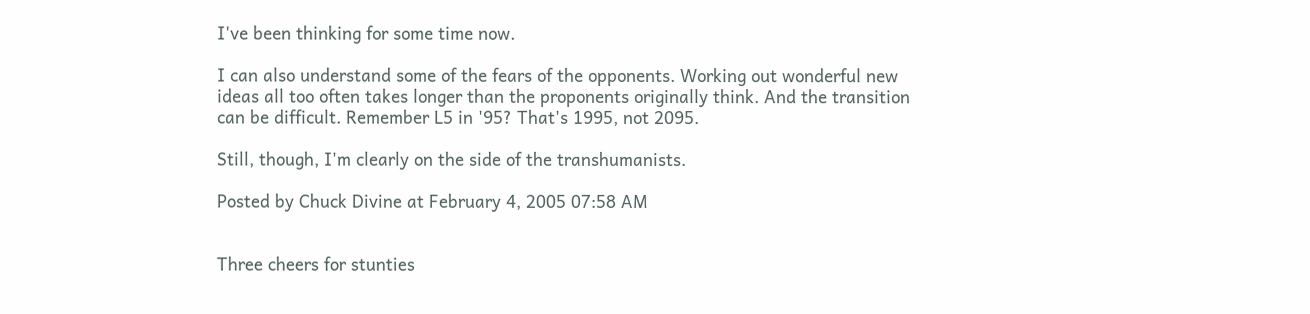I've been thinking for some time now.

I can also understand some of the fears of the opponents. Working out wonderful new ideas all too often takes longer than the proponents originally think. And the transition can be difficult. Remember L5 in '95? That's 1995, not 2095.

Still, though, I'm clearly on the side of the transhumanists.

Posted by Chuck Divine at February 4, 2005 07:58 AM


Three cheers for stunties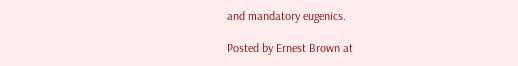and mandatory eugenics.

Posted by Ernest Brown at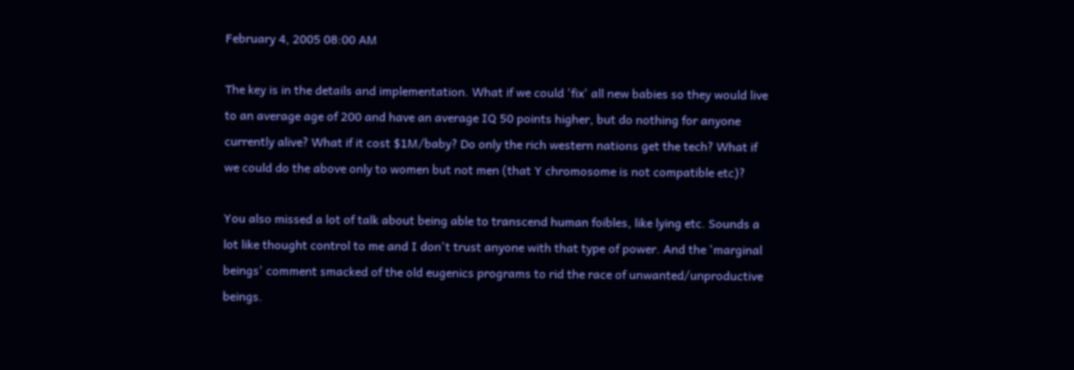February 4, 2005 08:00 AM

The key is in the details and implementation. What if we could 'fix' all new babies so they would live to an average age of 200 and have an average IQ 50 points higher, but do nothing for anyone currently alive? What if it cost $1M/baby? Do only the rich western nations get the tech? What if we could do the above only to women but not men (that Y chromosome is not compatible etc)?

You also missed a lot of talk about being able to transcend human foibles, like lying etc. Sounds a lot like thought control to me and I don't trust anyone with that type of power. And the 'marginal beings' comment smacked of the old eugenics programs to rid the race of unwanted/unproductive beings.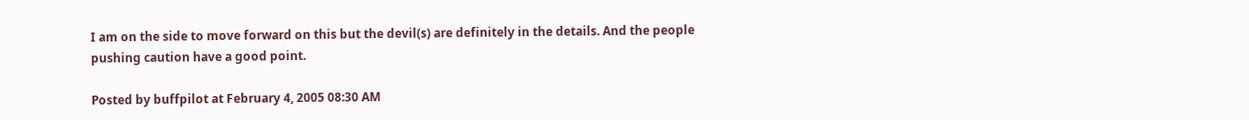I am on the side to move forward on this but the devil(s) are definitely in the details. And the people pushing caution have a good point.

Posted by buffpilot at February 4, 2005 08:30 AM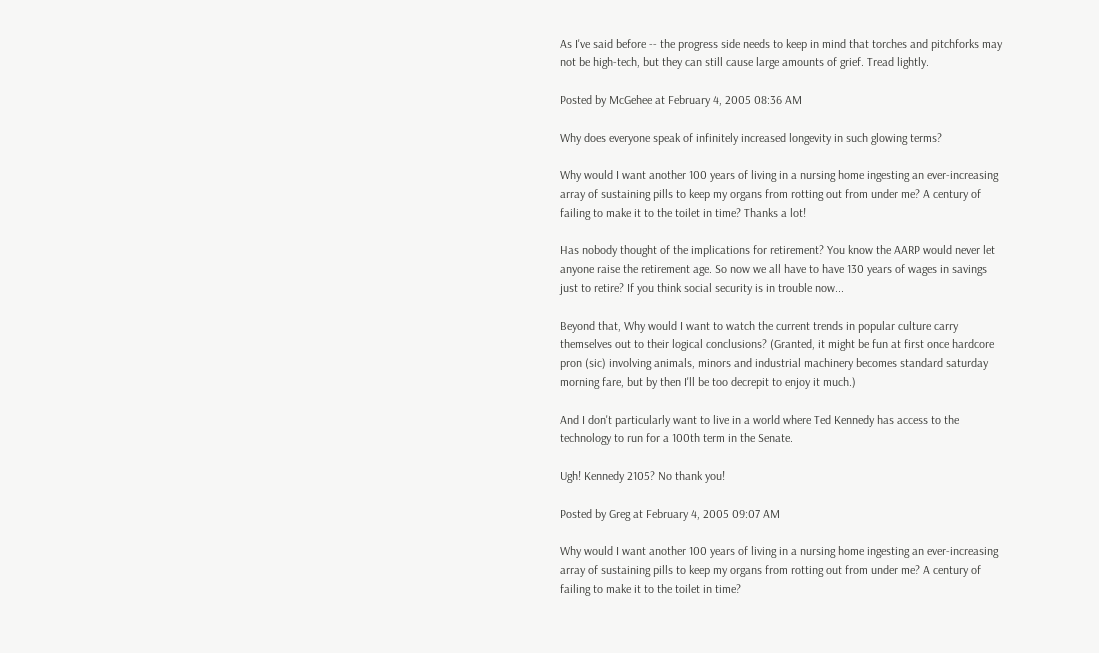As I've said before -- the progress side needs to keep in mind that torches and pitchforks may not be high-tech, but they can still cause large amounts of grief. Tread lightly.

Posted by McGehee at February 4, 2005 08:36 AM

Why does everyone speak of infinitely increased longevity in such glowing terms?

Why would I want another 100 years of living in a nursing home ingesting an ever-increasing array of sustaining pills to keep my organs from rotting out from under me? A century of failing to make it to the toilet in time? Thanks a lot!

Has nobody thought of the implications for retirement? You know the AARP would never let anyone raise the retirement age. So now we all have to have 130 years of wages in savings just to retire? If you think social security is in trouble now...

Beyond that, Why would I want to watch the current trends in popular culture carry themselves out to their logical conclusions? (Granted, it might be fun at first once hardcore pron (sic) involving animals, minors and industrial machinery becomes standard saturday morning fare, but by then I'll be too decrepit to enjoy it much.)

And I don't particularly want to live in a world where Ted Kennedy has access to the technology to run for a 100th term in the Senate.

Ugh! Kennedy 2105? No thank you!

Posted by Greg at February 4, 2005 09:07 AM

Why would I want another 100 years of living in a nursing home ingesting an ever-increasing array of sustaining pills to keep my organs from rotting out from under me? A century of failing to make it to the toilet in time?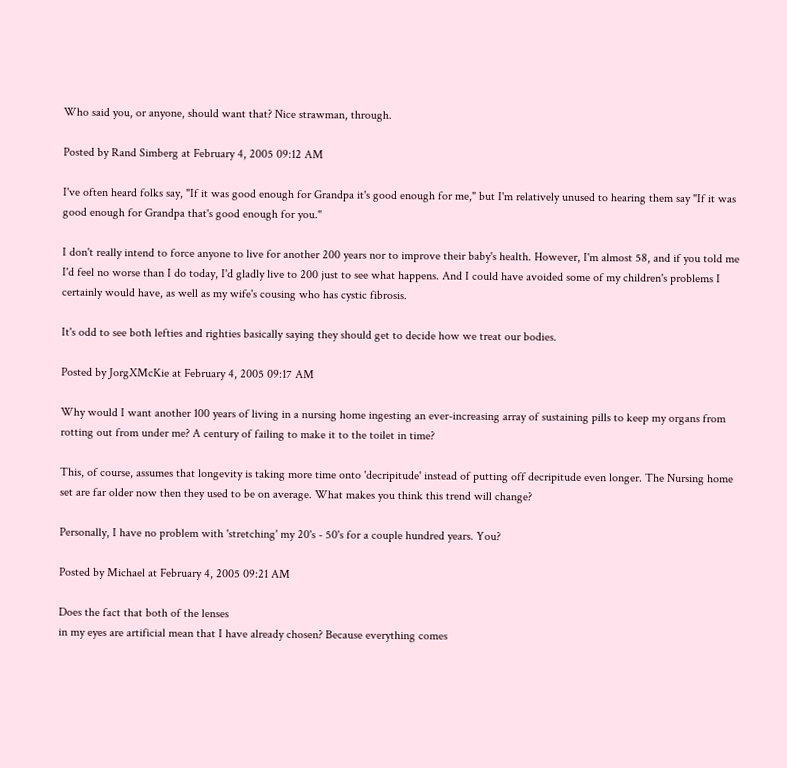Who said you, or anyone, should want that? Nice strawman, through.

Posted by Rand Simberg at February 4, 2005 09:12 AM

I've often heard folks say, "If it was good enough for Grandpa it's good enough for me," but I'm relatively unused to hearing them say "If it was good enough for Grandpa that's good enough for you."

I don't really intend to force anyone to live for another 200 years nor to improve their baby's health. However, I'm almost 58, and if you told me I'd feel no worse than I do today, I'd gladly live to 200 just to see what happens. And I could have avoided some of my children's problems I certainly would have, as well as my wife's cousing who has cystic fibrosis.

It's odd to see both lefties and righties basically saying they should get to decide how we treat our bodies.

Posted by JorgXMcKie at February 4, 2005 09:17 AM

Why would I want another 100 years of living in a nursing home ingesting an ever-increasing array of sustaining pills to keep my organs from rotting out from under me? A century of failing to make it to the toilet in time?

This, of course, assumes that longevity is taking more time onto 'decripitude' instead of putting off decripitude even longer. The Nursing home set are far older now then they used to be on average. What makes you think this trend will change?

Personally, I have no problem with 'stretching' my 20's - 50's for a couple hundred years. You?

Posted by Michael at February 4, 2005 09:21 AM

Does the fact that both of the lenses
in my eyes are artificial mean that I have already chosen? Because everything comes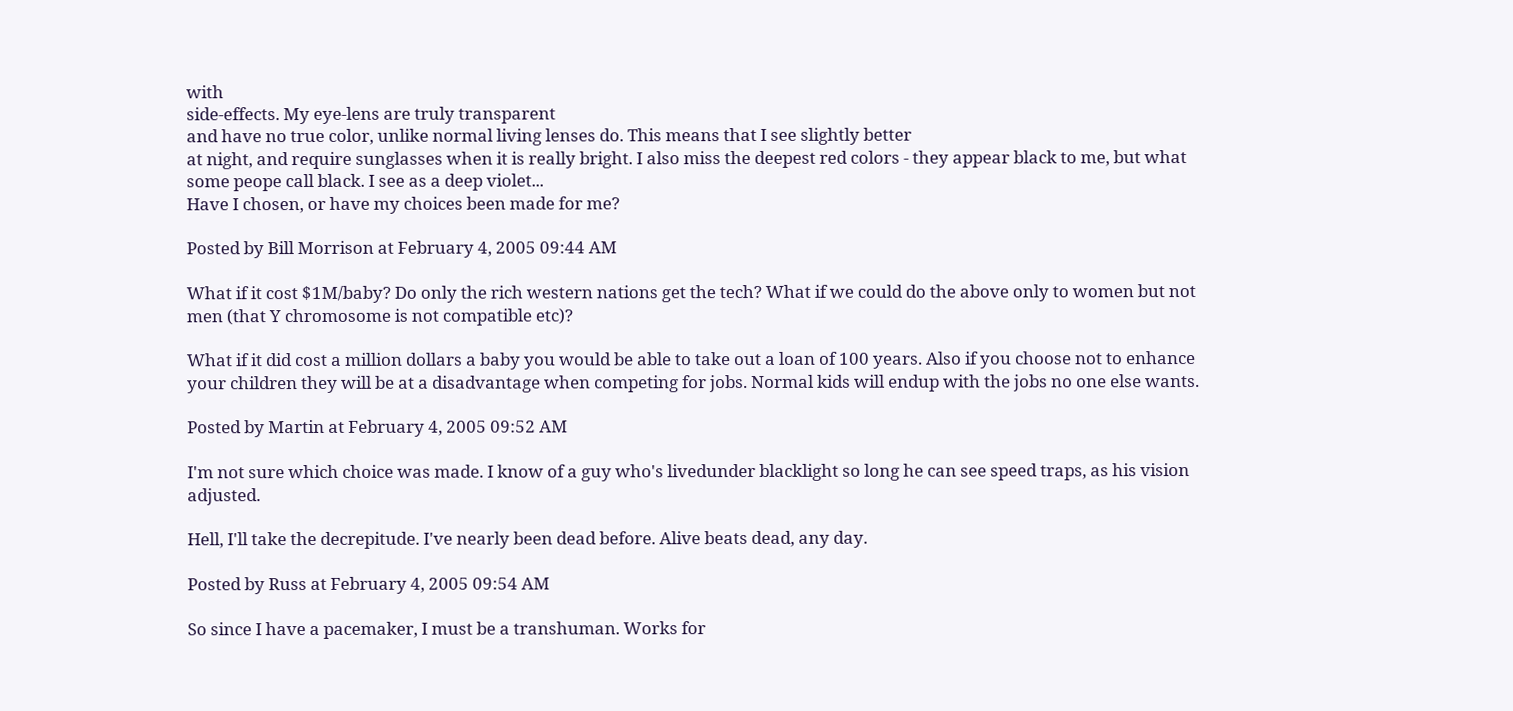with
side-effects. My eye-lens are truly transparent
and have no true color, unlike normal living lenses do. This means that I see slightly better
at night, and require sunglasses when it is really bright. I also miss the deepest red colors - they appear black to me, but what some peope call black. I see as a deep violet...
Have I chosen, or have my choices been made for me?

Posted by Bill Morrison at February 4, 2005 09:44 AM

What if it cost $1M/baby? Do only the rich western nations get the tech? What if we could do the above only to women but not men (that Y chromosome is not compatible etc)?

What if it did cost a million dollars a baby you would be able to take out a loan of 100 years. Also if you choose not to enhance your children they will be at a disadvantage when competing for jobs. Normal kids will endup with the jobs no one else wants.

Posted by Martin at February 4, 2005 09:52 AM

I'm not sure which choice was made. I know of a guy who's livedunder blacklight so long he can see speed traps, as his vision adjusted.

Hell, I'll take the decrepitude. I've nearly been dead before. Alive beats dead, any day.

Posted by Russ at February 4, 2005 09:54 AM

So since I have a pacemaker, I must be a transhuman. Works for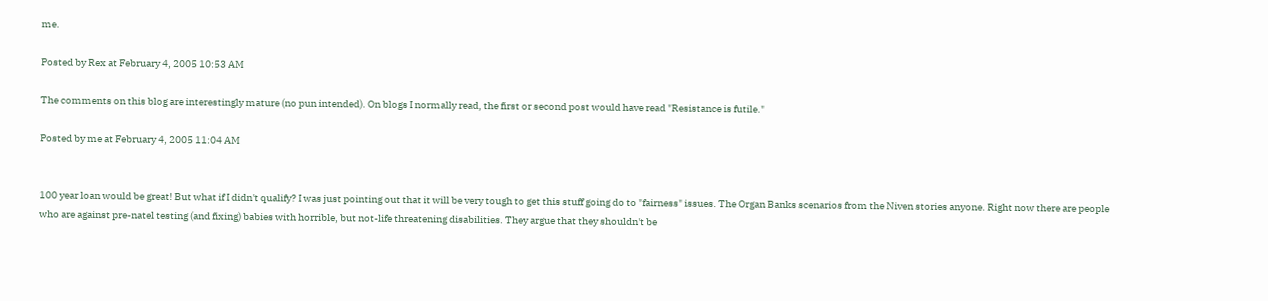me.

Posted by Rex at February 4, 2005 10:53 AM

The comments on this blog are interestingly mature (no pun intended). On blogs I normally read, the first or second post would have read "Resistance is futile."

Posted by me at February 4, 2005 11:04 AM


100 year loan would be great! But what if I didn't qualify? I was just pointing out that it will be very tough to get this stuff going do to "fairness" issues. The Organ Banks scenarios from the Niven stories anyone. Right now there are people who are against pre-natel testing (and fixing) babies with horrible, but not-life threatening disabilities. They argue that they shouldn't be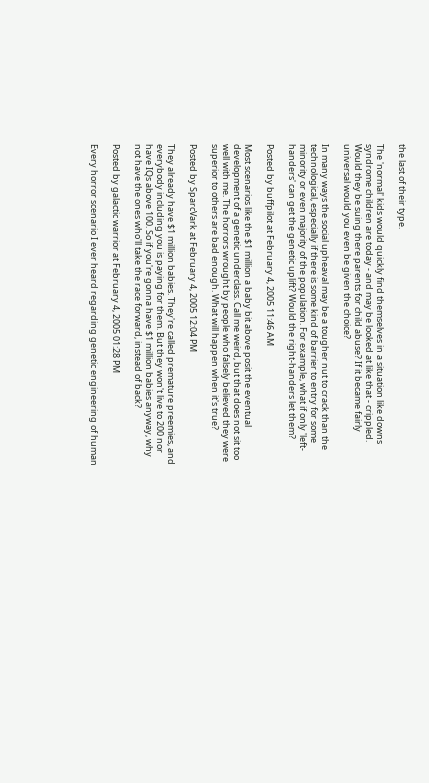the last of their type.

The 'normal' kids would quickly find themselves in a situation like downs syndrome children are today - and may be looked at like that - crippled. Would they be suing there parents for child abuse? If it became fairly universal would you even be given the choice?

In many ways the social upheaval may be a tougher nut to crack than the technological, especially if there is some kind of barrier to entry for some minority or even majority of the population. For example, what if only 'left-handers' can get the genetic uplift? Would the right-handers let them?

Posted by buffpilot at February 4, 2005 11:46 AM

Most scenarios like the $1 million a baby bit above posit the eventual development of a genetic underclass. Call me weird, but that does not sit too well with me. The horrors wrought by people who falsely believed they were superior to others are bad enough. What will happen when it's true?

Posted by SparcVark at February 4, 2005 12:04 PM

They already have $1 million babies. They're called premature preemies, and everybody including you is paying for them. But they won't live to 200 nor have IQs above 100. So if you're gonna have $1 million babies anyway, why not have the ones who'll take the race forward, instead of back?

Posted by galactic warrior at February 4, 2005 01:28 PM

Every horror scenario I ever heard regarding genetic engineering of human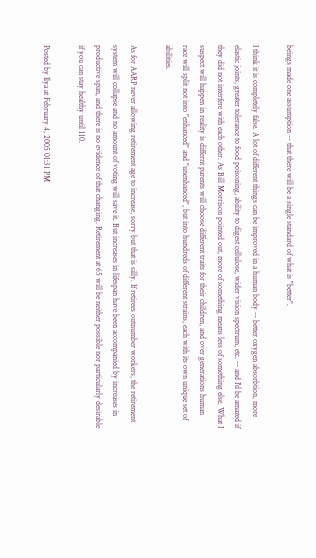beings made one assumption -- that there will be a single standard of what is "better".

I think it is completely false. A lot of different things can be improved in a human body -- better oxygen absorbtion, more elastic joints, greater tolerance to food poisoning, ability to digest cellulose, wider vision spectrum, etc. -- and I'd be amazed if they did not interfere with each other. As Bill Morrison pointed out, more of something means less of something else. What I suspect will happen in reality is differnt parents will choose different traits for their children, and over generations human race will split not into "enhanced" and "unenhanced", but into hundreds of different strains, each with its own unique set of abilities.

As for AARP never allowing retirement age to increase, sorry but that is silly. If retirees outnumber workers, the retirement system will collapse and no amount of voting will save it. But increases in lifespan have been accompanied by increases in productive span, and there is no evidence of that changing. Retirement at 65 will be neither possible nor particularly desirable if you can stay healthy until 110.

Posted by Ilya at February 4, 2005 01:31 PM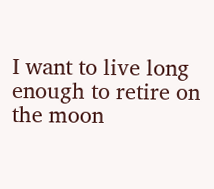I want to live long enough to retire on the moon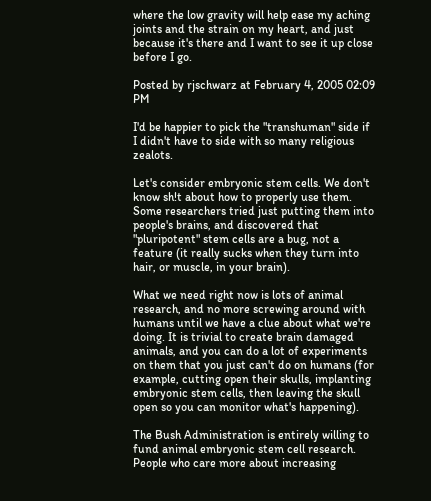where the low gravity will help ease my aching joints and the strain on my heart, and just because it's there and I want to see it up close before I go.

Posted by rjschwarz at February 4, 2005 02:09 PM

I'd be happier to pick the "transhuman" side if I didn't have to side with so many religious zealots.

Let's consider embryonic stem cells. We don't know sh!t about how to properly use them. Some researchers tried just putting them into people's brains, and discovered that "pluripotent" stem cells are a bug, not a feature (it really sucks when they turn into hair, or muscle, in your brain).

What we need right now is lots of animal research, and no more screwing around with humans until we have a clue about what we're doing. It is trivial to create brain damaged animals, and you can do a lot of experiments on them that you just can't do on humans (for example, cutting open their skulls, implanting embryonic stem cells, then leaving the skull open so you can monitor what's happening).

The Bush Administration is entirely willing to fund animal embryonic stem cell research. People who care more about increasing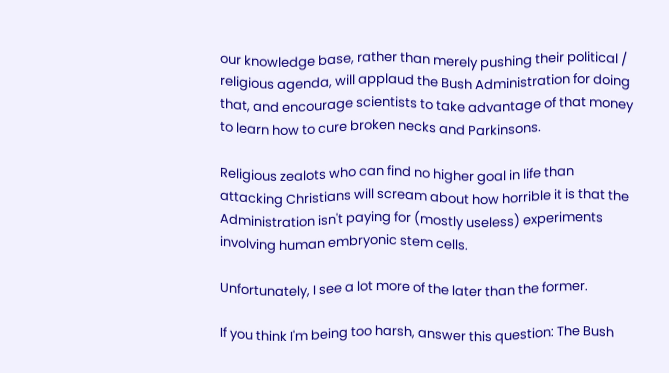our knowledge base, rather than merely pushing their political / religious agenda, will applaud the Bush Administration for doing that, and encourage scientists to take advantage of that money to learn how to cure broken necks and Parkinsons.

Religious zealots who can find no higher goal in life than attacking Christians will scream about how horrible it is that the Administration isn't paying for (mostly useless) experiments involving human embryonic stem cells.

Unfortunately, I see a lot more of the later than the former.

If you think I'm being too harsh, answer this question: The Bush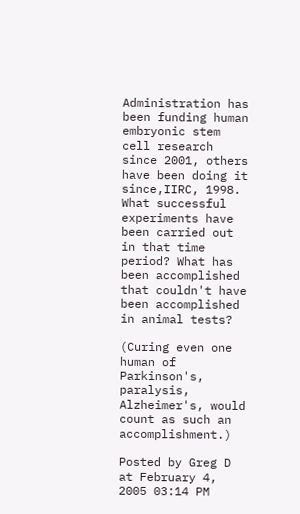Administration has been funding human embryonic stem cell research since 2001, others have been doing it since,IIRC, 1998. What successful experiments have been carried out in that time period? What has been accomplished that couldn't have been accomplished in animal tests?

(Curing even one human of Parkinson's, paralysis, Alzheimer's, would count as such an accomplishment.)

Posted by Greg D at February 4, 2005 03:14 PM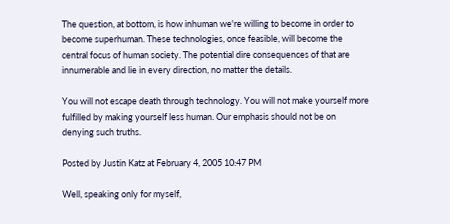The question, at bottom, is how inhuman we're willing to become in order to become superhuman. These technologies, once feasible, will become the central focus of human society. The potential dire consequences of that are innumerable and lie in every direction, no matter the details.

You will not escape death through technology. You will not make yourself more fulfilled by making yourself less human. Our emphasis should not be on denying such truths.

Posted by Justin Katz at February 4, 2005 10:47 PM

Well, speaking only for myself,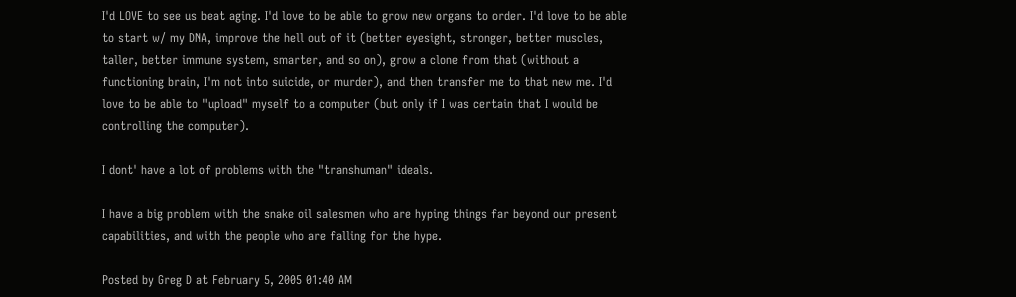I'd LOVE to see us beat aging. I'd love to be able to grow new organs to order. I'd love to be able to start w/ my DNA, improve the hell out of it (better eyesight, stronger, better muscles, taller, better immune system, smarter, and so on), grow a clone from that (without a functioning brain, I'm not into suicide, or murder), and then transfer me to that new me. I'd love to be able to "upload" myself to a computer (but only if I was certain that I would be controlling the computer).

I dont' have a lot of problems with the "transhuman" ideals.

I have a big problem with the snake oil salesmen who are hyping things far beyond our present capabilities, and with the people who are falling for the hype.

Posted by Greg D at February 5, 2005 01:40 AM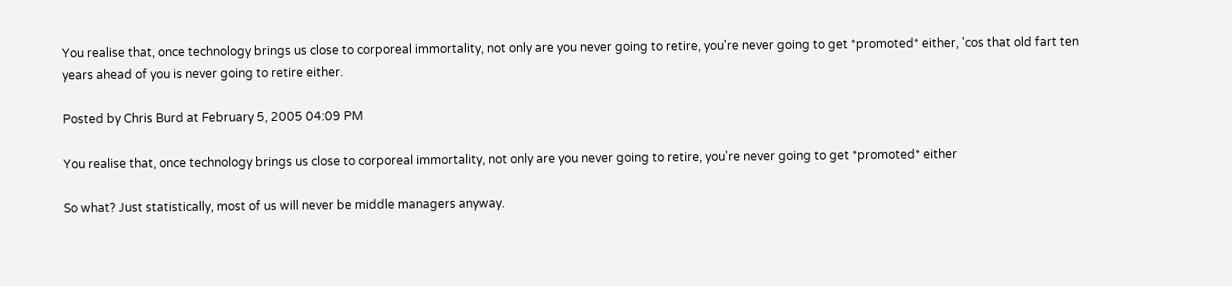You realise that, once technology brings us close to corporeal immortality, not only are you never going to retire, you're never going to get *promoted* either, 'cos that old fart ten years ahead of you is never going to retire either.

Posted by Chris Burd at February 5, 2005 04:09 PM

You realise that, once technology brings us close to corporeal immortality, not only are you never going to retire, you're never going to get *promoted* either

So what? Just statistically, most of us will never be middle managers anyway.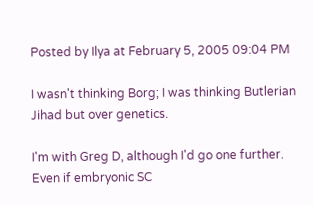Posted by Ilya at February 5, 2005 09:04 PM

I wasn't thinking Borg; I was thinking Butlerian Jihad but over genetics.

I'm with Greg D, although I'd go one further. Even if embryonic SC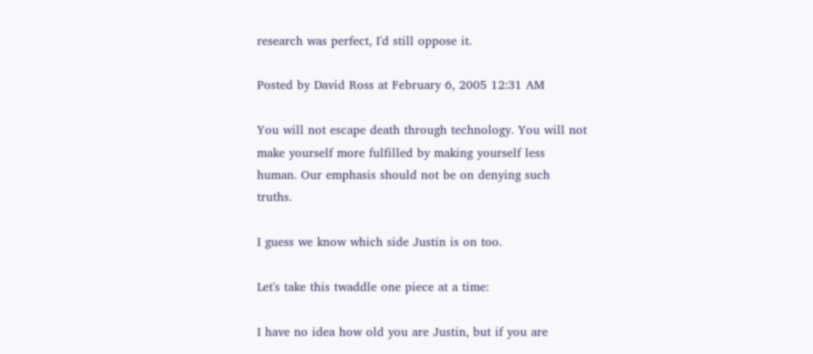research was perfect, I'd still oppose it.

Posted by David Ross at February 6, 2005 12:31 AM

You will not escape death through technology. You will not make yourself more fulfilled by making yourself less human. Our emphasis should not be on denying such truths.

I guess we know which side Justin is on too.

Let's take this twaddle one piece at a time:

I have no idea how old you are Justin, but if you are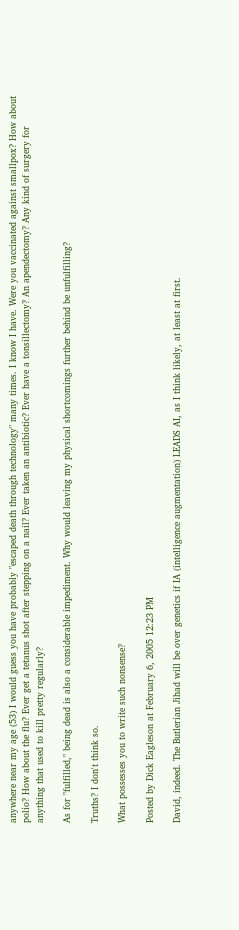anywhere near my age (53) I would guess you have probably "escaped death through technology" many times. I know I have. Were you vaccinated against smallpox? How about polio? How about the flu? Ever get a tetanus shot after stepping on a nail? Ever taken an antibiotic? Ever have a tonsillectomy? An apendectomy? Any kind of surgery for anything that used to kill pretty regularly?

As for "fulfilled," being dead is also a considerable impediment. Why would leaving my physical shortcomings further behind be unfulfilling?

Truths? I don't think so.

What possesses you to write such nonsense?

Posted by Dick Eagleson at February 6, 2005 12:23 PM

David, indeed. The Butlerian Jihad will be over genetics if IA (intelligence augmentation) LEADS AI, as I think likely, at least at first.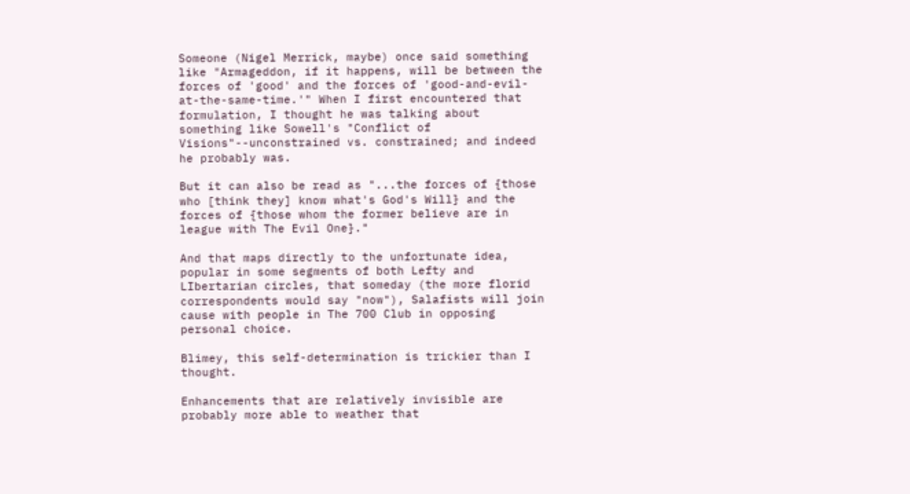Someone (Nigel Merrick, maybe) once said something like "Armageddon, if it happens, will be between the forces of 'good' and the forces of 'good-and-evil-at-the-same-time.'" When I first encountered that formulation, I thought he was talking about something like Sowell's "Conflict of Visions"--unconstrained vs. constrained; and indeed he probably was.

But it can also be read as "...the forces of {those who [think they] know what's God's Will} and the forces of {those whom the former believe are in league with The Evil One}."

And that maps directly to the unfortunate idea, popular in some segments of both Lefty and LIbertarian circles, that someday (the more florid correspondents would say "now"), Salafists will join cause with people in The 700 Club in opposing personal choice.

Blimey, this self-determination is trickier than I thought.

Enhancements that are relatively invisible are probably more able to weather that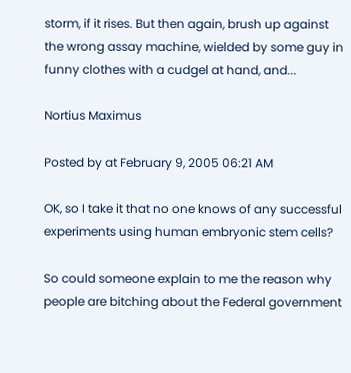storm, if it rises. But then again, brush up against the wrong assay machine, wielded by some guy in funny clothes with a cudgel at hand, and...

Nortius Maximus

Posted by at February 9, 2005 06:21 AM

OK, so I take it that no one knows of any successful experiments using human embryonic stem cells?

So could someone explain to me the reason why people are bitching about the Federal government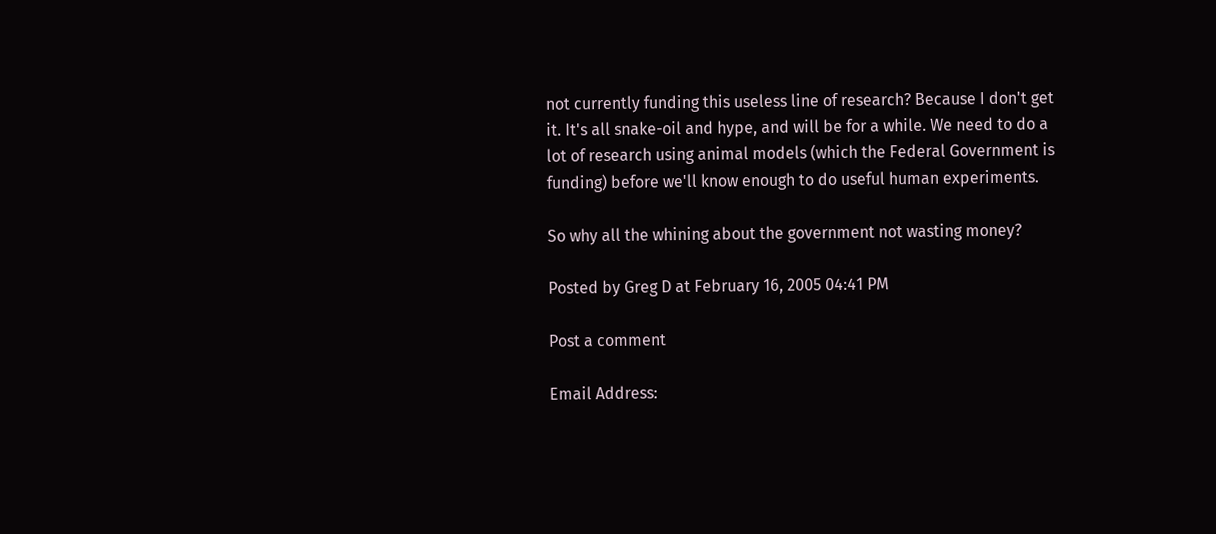not currently funding this useless line of research? Because I don't get it. It's all snake-oil and hype, and will be for a while. We need to do a lot of research using animal models (which the Federal Government is funding) before we'll know enough to do useful human experiments.

So why all the whining about the government not wasting money?

Posted by Greg D at February 16, 2005 04:41 PM

Post a comment

Email Address: